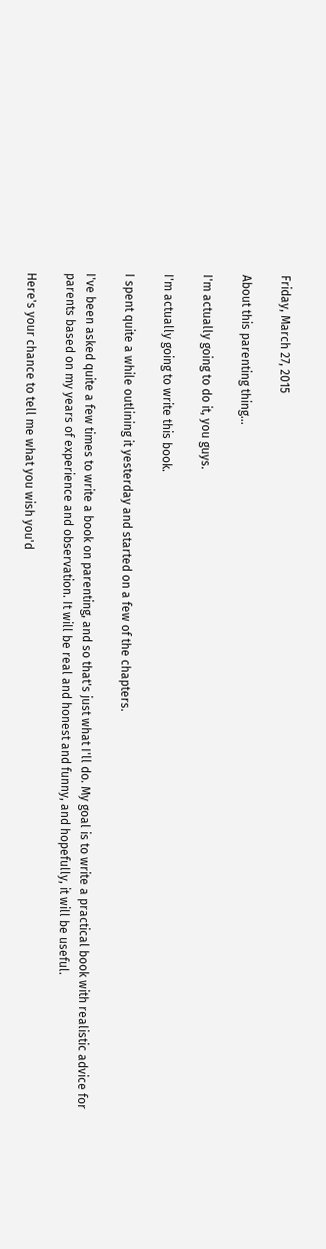Friday, March 27, 2015

About this parenting thing...

I'm actually going to do it, you guys.

I'm actually going to write this book.

I spent quite a while outlining it yesterday and started on a few of the chapters.

I've been asked quite a few times to write a book on parenting, and so that's just what I'll do. My goal is to write a practical book with realistic advice for parents based on my years of experience and observation. It will be real and honest and funny, and hopefully, it will be useful.

Here's your chance to tell me what you wish you'd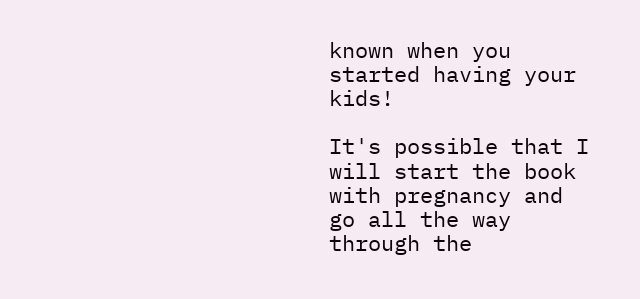known when you started having your kids!

It's possible that I will start the book with pregnancy and go all the way through the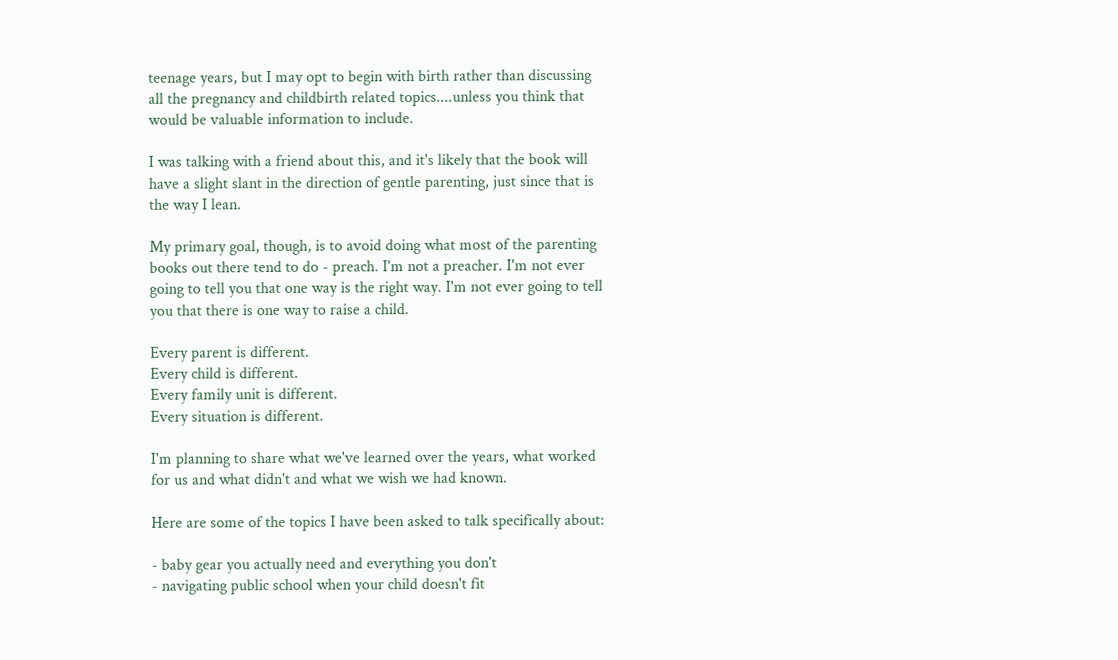teenage years, but I may opt to begin with birth rather than discussing all the pregnancy and childbirth related topics....unless you think that would be valuable information to include.

I was talking with a friend about this, and it's likely that the book will have a slight slant in the direction of gentle parenting, just since that is the way I lean.

My primary goal, though, is to avoid doing what most of the parenting books out there tend to do - preach. I'm not a preacher. I'm not ever going to tell you that one way is the right way. I'm not ever going to tell you that there is one way to raise a child.

Every parent is different.
Every child is different.
Every family unit is different.
Every situation is different.

I'm planning to share what we've learned over the years, what worked for us and what didn't and what we wish we had known.

Here are some of the topics I have been asked to talk specifically about:

- baby gear you actually need and everything you don't
- navigating public school when your child doesn't fit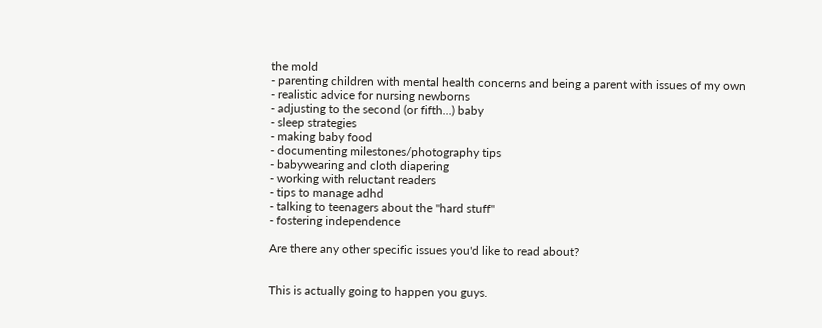the mold
- parenting children with mental health concerns and being a parent with issues of my own
- realistic advice for nursing newborns
- adjusting to the second (or fifth...) baby
- sleep strategies
- making baby food
- documenting milestones/photography tips
- babywearing and cloth diapering
- working with reluctant readers
- tips to manage adhd
- talking to teenagers about the "hard stuff"
- fostering independence

Are there any other specific issues you'd like to read about?


This is actually going to happen you guys.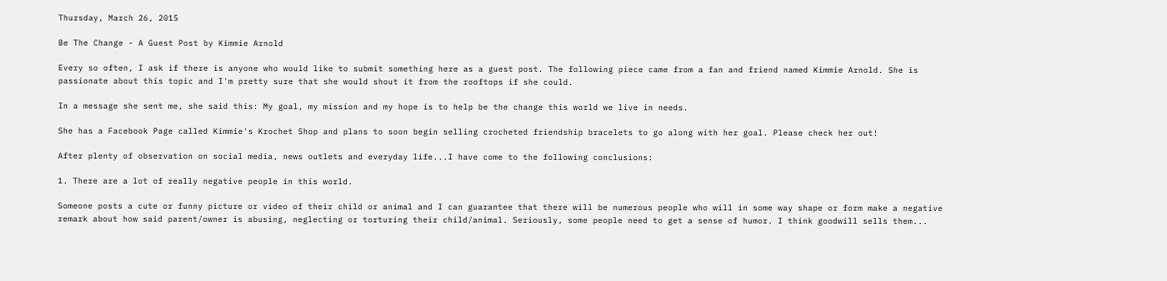Thursday, March 26, 2015

Be The Change - A Guest Post by Kimmie Arnold

Every so often, I ask if there is anyone who would like to submit something here as a guest post. The following piece came from a fan and friend named Kimmie Arnold. She is passionate about this topic and I'm pretty sure that she would shout it from the rooftops if she could.

In a message she sent me, she said this: My goal, my mission and my hope is to help be the change this world we live in needs.

She has a Facebook Page called Kimmie's Krochet Shop and plans to soon begin selling crocheted friendship bracelets to go along with her goal. Please check her out!

After plenty of observation on social media, news outlets and everyday life...I have come to the following conclusions:

1. There are a lot of really negative people in this world.

Someone posts a cute or funny picture or video of their child or animal and I can guarantee that there will be numerous people who will in some way shape or form make a negative remark about how said parent/owner is abusing, neglecting or torturing their child/animal. Seriously, some people need to get a sense of humor. I think goodwill sells them...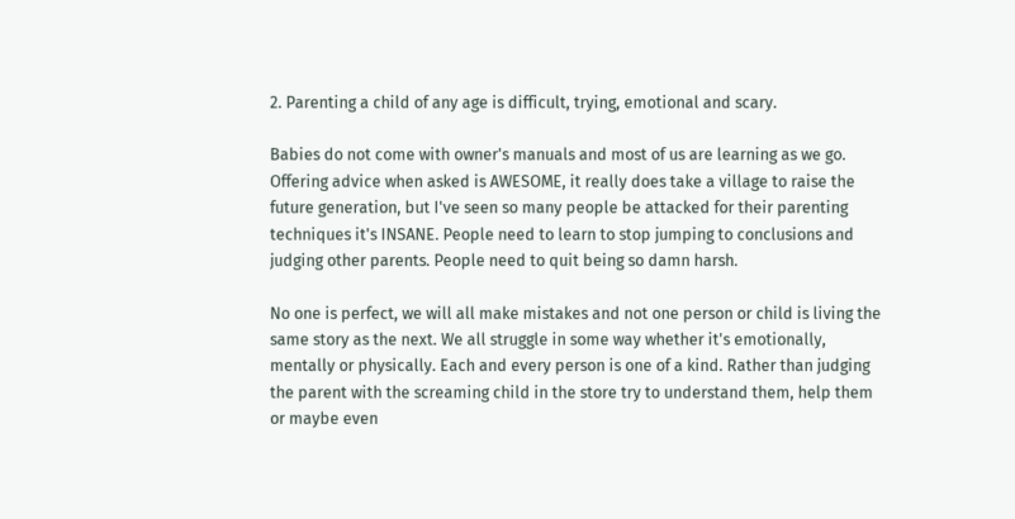2. Parenting a child of any age is difficult, trying, emotional and scary.

Babies do not come with owner's manuals and most of us are learning as we go. Offering advice when asked is AWESOME, it really does take a village to raise the future generation, but I've seen so many people be attacked for their parenting techniques it's INSANE. People need to learn to stop jumping to conclusions and judging other parents. People need to quit being so damn harsh.

No one is perfect, we will all make mistakes and not one person or child is living the same story as the next. We all struggle in some way whether it's emotionally, mentally or physically. Each and every person is one of a kind. Rather than judging the parent with the screaming child in the store try to understand them, help them or maybe even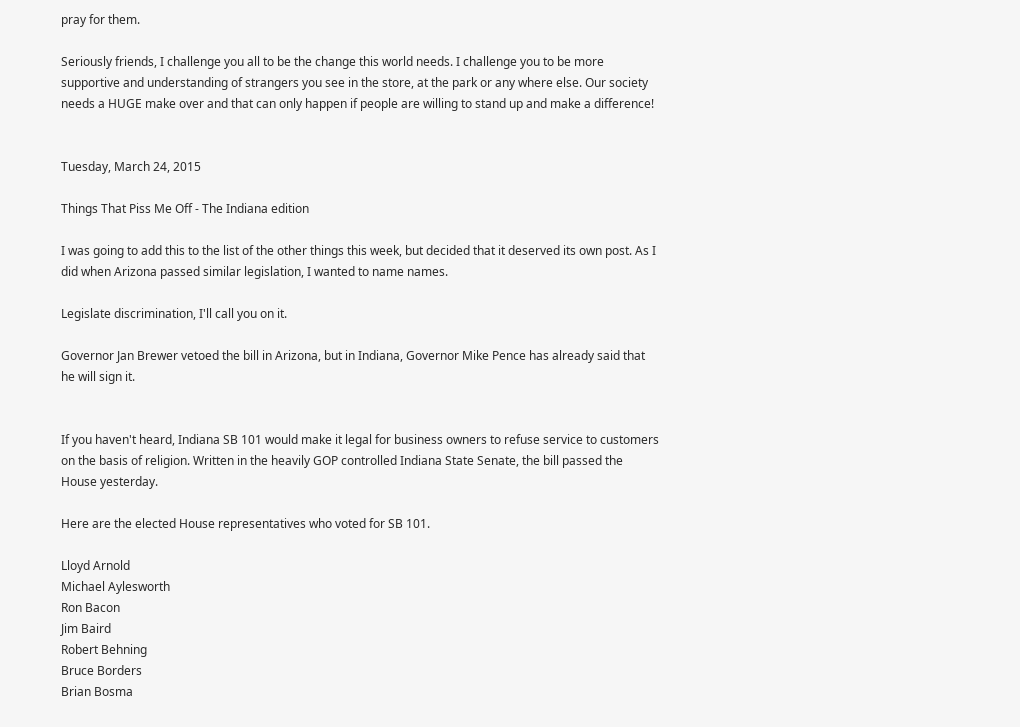pray for them.

Seriously friends, I challenge you all to be the change this world needs. I challenge you to be more supportive and understanding of strangers you see in the store, at the park or any where else. Our society needs a HUGE make over and that can only happen if people are willing to stand up and make a difference!


Tuesday, March 24, 2015

Things That Piss Me Off - The Indiana edition

I was going to add this to the list of the other things this week, but decided that it deserved its own post. As I did when Arizona passed similar legislation, I wanted to name names.

Legislate discrimination, I'll call you on it.

Governor Jan Brewer vetoed the bill in Arizona, but in Indiana, Governor Mike Pence has already said that he will sign it.


If you haven't heard, Indiana SB 101 would make it legal for business owners to refuse service to customers on the basis of religion. Written in the heavily GOP controlled Indiana State Senate, the bill passed the House yesterday.

Here are the elected House representatives who voted for SB 101.

Lloyd Arnold
Michael Aylesworth
Ron Bacon
Jim Baird
Robert Behning
Bruce Borders
Brian Bosma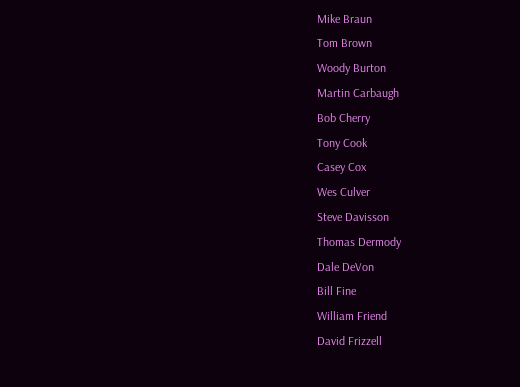Mike Braun
Tom Brown
Woody Burton
Martin Carbaugh
Bob Cherry
Tony Cook
Casey Cox
Wes Culver
Steve Davisson
Thomas Dermody
Dale DeVon
Bill Fine
William Friend
David Frizzell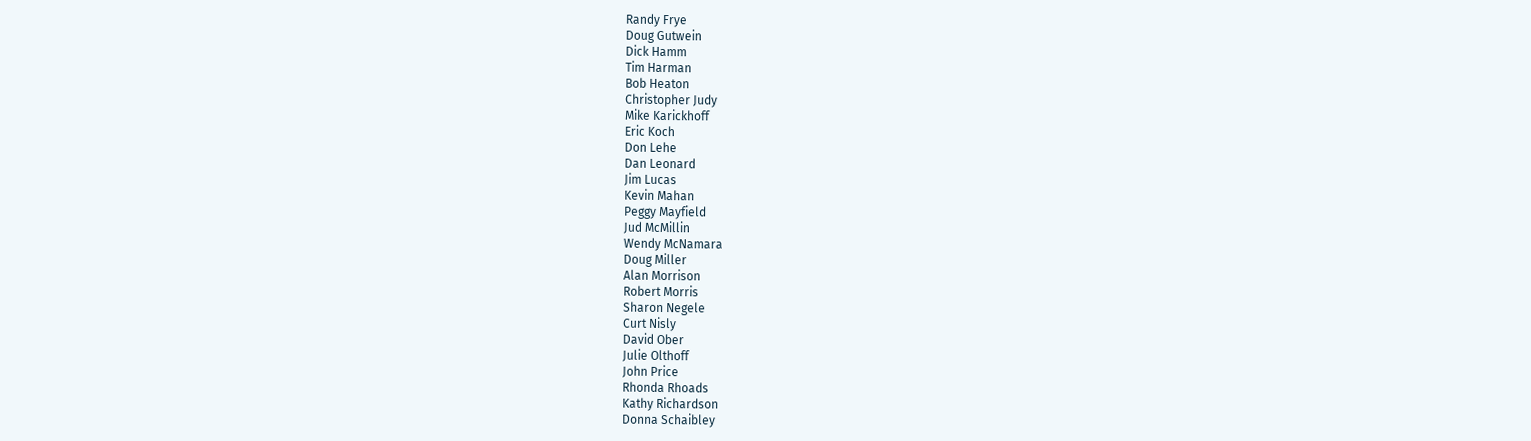Randy Frye
Doug Gutwein
Dick Hamm
Tim Harman
Bob Heaton
Christopher Judy
Mike Karickhoff
Eric Koch
Don Lehe
Dan Leonard
Jim Lucas
Kevin Mahan
Peggy Mayfield
Jud McMillin
Wendy McNamara
Doug Miller
Alan Morrison
Robert Morris
Sharon Negele
Curt Nisly
David Ober
Julie Olthoff
John Price
Rhonda Rhoads
Kathy Richardson
Donna Schaibley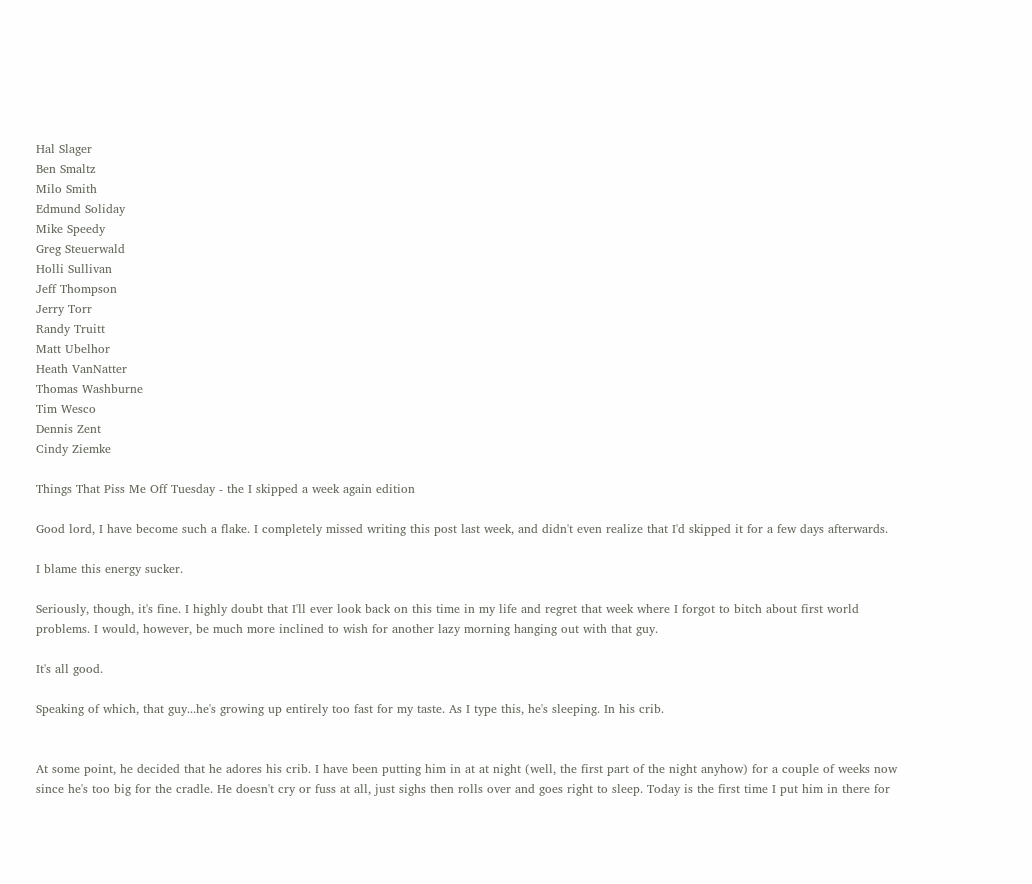Hal Slager
Ben Smaltz
Milo Smith
Edmund Soliday
Mike Speedy
Greg Steuerwald
Holli Sullivan
Jeff Thompson
Jerry Torr
Randy Truitt
Matt Ubelhor
Heath VanNatter
Thomas Washburne
Tim Wesco
Dennis Zent
Cindy Ziemke

Things That Piss Me Off Tuesday - the I skipped a week again edition

Good lord, I have become such a flake. I completely missed writing this post last week, and didn't even realize that I'd skipped it for a few days afterwards.

I blame this energy sucker.

Seriously, though, it's fine. I highly doubt that I'll ever look back on this time in my life and regret that week where I forgot to bitch about first world problems. I would, however, be much more inclined to wish for another lazy morning hanging out with that guy.

It's all good.

Speaking of which, that guy...he's growing up entirely too fast for my taste. As I type this, he's sleeping. In his crib.


At some point, he decided that he adores his crib. I have been putting him in at at night (well, the first part of the night anyhow) for a couple of weeks now since he's too big for the cradle. He doesn't cry or fuss at all, just sighs then rolls over and goes right to sleep. Today is the first time I put him in there for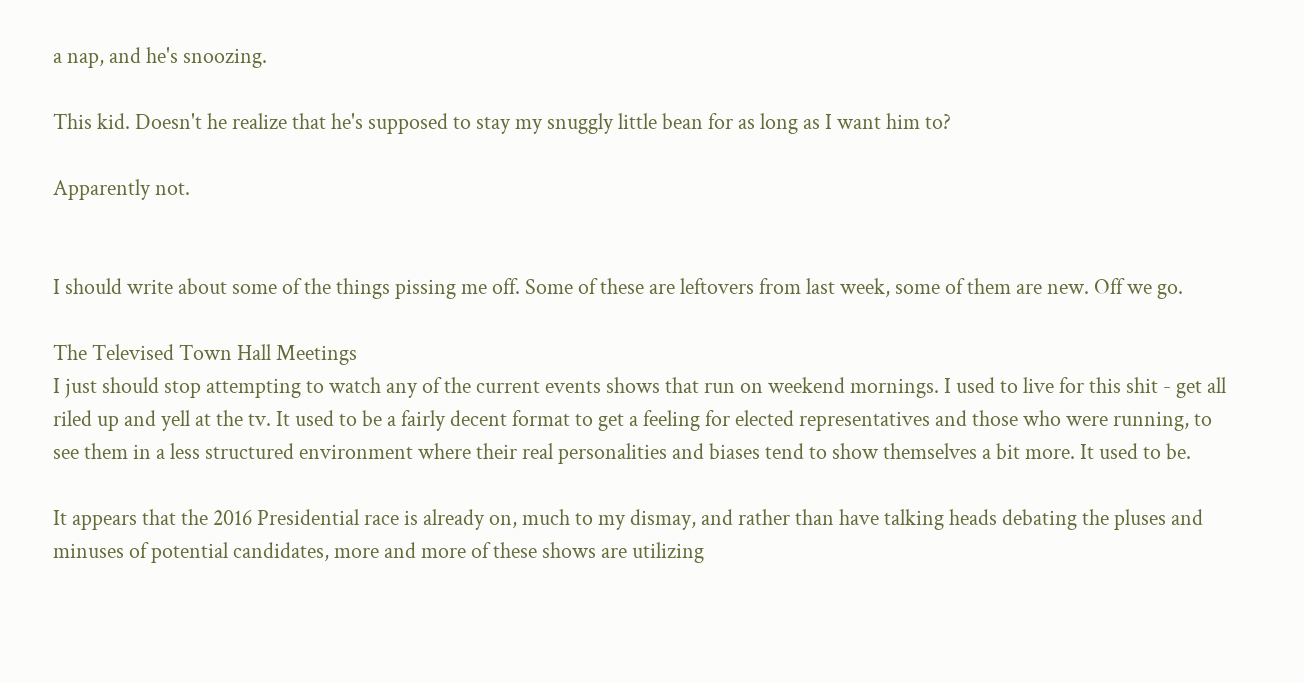a nap, and he's snoozing.

This kid. Doesn't he realize that he's supposed to stay my snuggly little bean for as long as I want him to?

Apparently not.


I should write about some of the things pissing me off. Some of these are leftovers from last week, some of them are new. Off we go.

The Televised Town Hall Meetings
I just should stop attempting to watch any of the current events shows that run on weekend mornings. I used to live for this shit - get all riled up and yell at the tv. It used to be a fairly decent format to get a feeling for elected representatives and those who were running, to see them in a less structured environment where their real personalities and biases tend to show themselves a bit more. It used to be.

It appears that the 2016 Presidential race is already on, much to my dismay, and rather than have talking heads debating the pluses and minuses of potential candidates, more and more of these shows are utilizing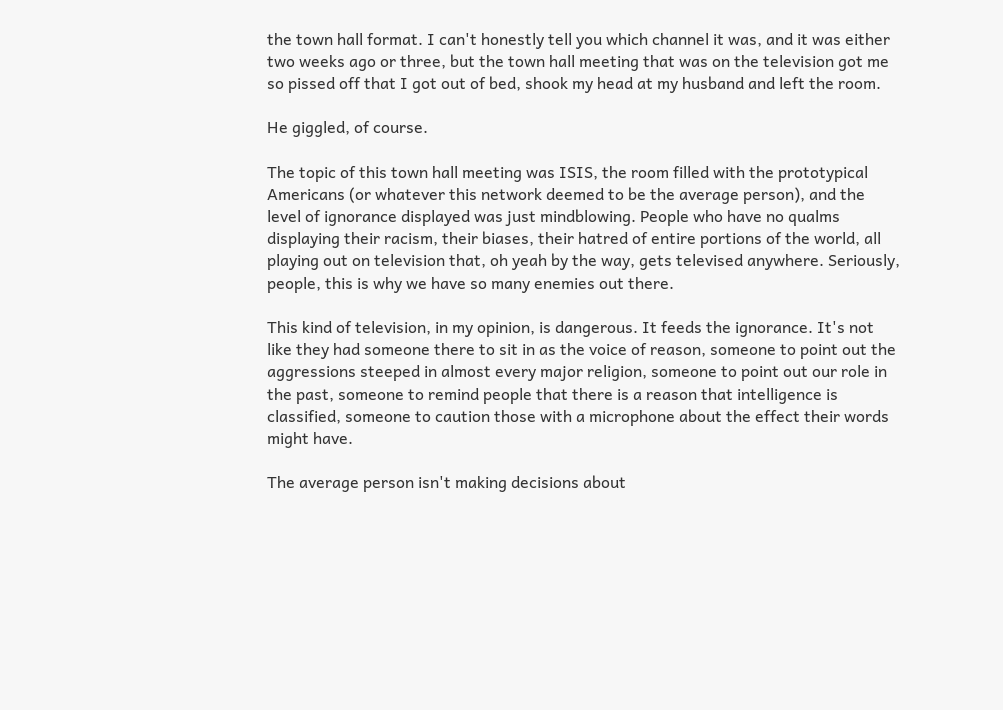the town hall format. I can't honestly tell you which channel it was, and it was either two weeks ago or three, but the town hall meeting that was on the television got me so pissed off that I got out of bed, shook my head at my husband and left the room.

He giggled, of course.

The topic of this town hall meeting was ISIS, the room filled with the prototypical Americans (or whatever this network deemed to be the average person), and the level of ignorance displayed was just mindblowing. People who have no qualms displaying their racism, their biases, their hatred of entire portions of the world, all playing out on television that, oh yeah by the way, gets televised anywhere. Seriously, people, this is why we have so many enemies out there.

This kind of television, in my opinion, is dangerous. It feeds the ignorance. It's not like they had someone there to sit in as the voice of reason, someone to point out the aggressions steeped in almost every major religion, someone to point out our role in the past, someone to remind people that there is a reason that intelligence is classified, someone to caution those with a microphone about the effect their words might have.

The average person isn't making decisions about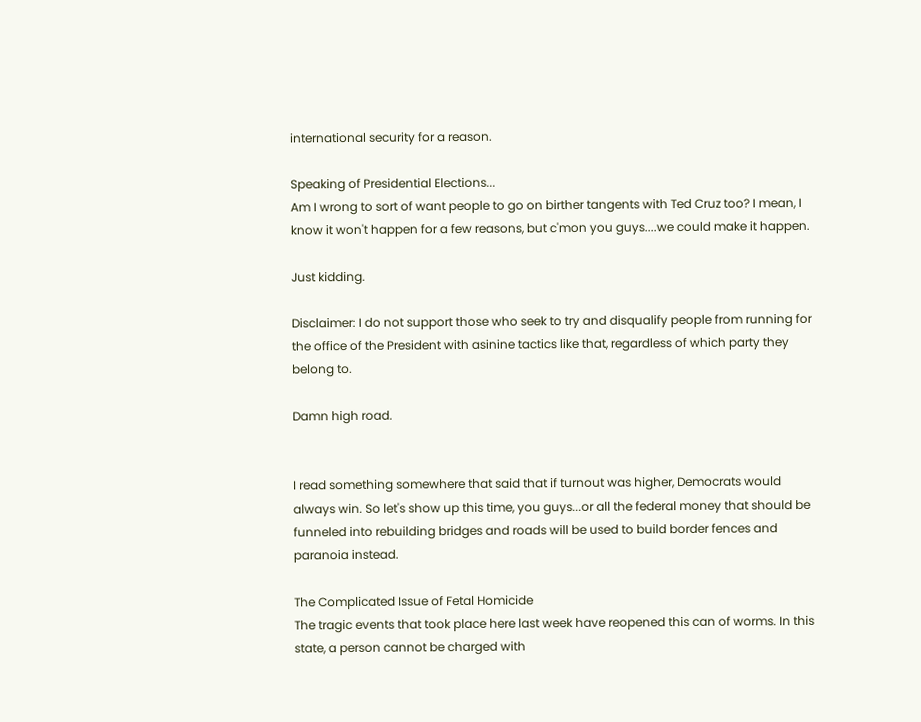international security for a reason.

Speaking of Presidential Elections...
Am I wrong to sort of want people to go on birther tangents with Ted Cruz too? I mean, I know it won't happen for a few reasons, but c'mon you guys....we could make it happen.

Just kidding.

Disclaimer: I do not support those who seek to try and disqualify people from running for the office of the President with asinine tactics like that, regardless of which party they belong to.

Damn high road.


I read something somewhere that said that if turnout was higher, Democrats would always win. So let's show up this time, you guys...or all the federal money that should be funneled into rebuilding bridges and roads will be used to build border fences and paranoia instead.

The Complicated Issue of Fetal Homicide
The tragic events that took place here last week have reopened this can of worms. In this state, a person cannot be charged with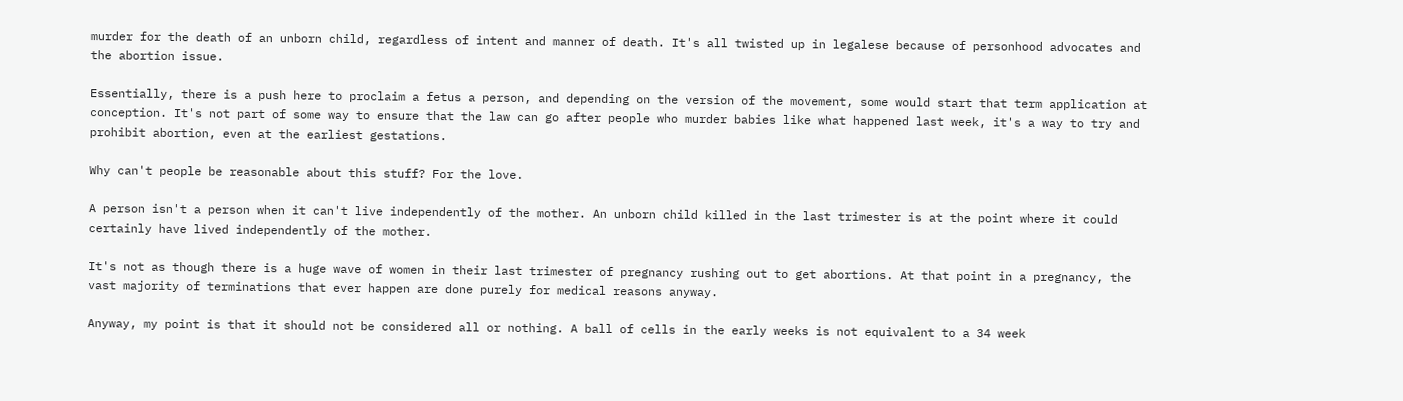murder for the death of an unborn child, regardless of intent and manner of death. It's all twisted up in legalese because of personhood advocates and the abortion issue.

Essentially, there is a push here to proclaim a fetus a person, and depending on the version of the movement, some would start that term application at conception. It's not part of some way to ensure that the law can go after people who murder babies like what happened last week, it's a way to try and prohibit abortion, even at the earliest gestations.

Why can't people be reasonable about this stuff? For the love.

A person isn't a person when it can't live independently of the mother. An unborn child killed in the last trimester is at the point where it could certainly have lived independently of the mother.

It's not as though there is a huge wave of women in their last trimester of pregnancy rushing out to get abortions. At that point in a pregnancy, the vast majority of terminations that ever happen are done purely for medical reasons anyway.

Anyway, my point is that it should not be considered all or nothing. A ball of cells in the early weeks is not equivalent to a 34 week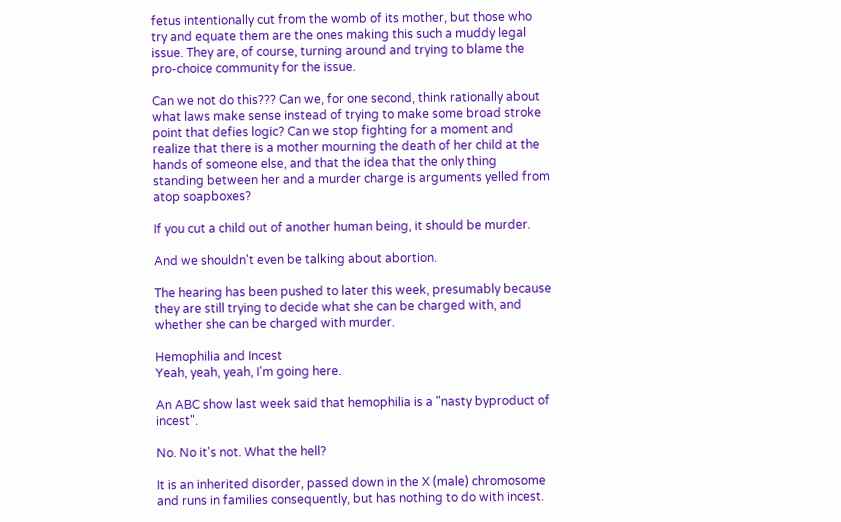fetus intentionally cut from the womb of its mother, but those who try and equate them are the ones making this such a muddy legal issue. They are, of course, turning around and trying to blame the pro-choice community for the issue.

Can we not do this??? Can we, for one second, think rationally about what laws make sense instead of trying to make some broad stroke point that defies logic? Can we stop fighting for a moment and realize that there is a mother mourning the death of her child at the hands of someone else, and that the idea that the only thing standing between her and a murder charge is arguments yelled from atop soapboxes?

If you cut a child out of another human being, it should be murder.

And we shouldn't even be talking about abortion.

The hearing has been pushed to later this week, presumably because they are still trying to decide what she can be charged with, and whether she can be charged with murder.

Hemophilia and Incest
Yeah, yeah, yeah, I'm going here.

An ABC show last week said that hemophilia is a "nasty byproduct of incest".

No. No it's not. What the hell?

It is an inherited disorder, passed down in the X (male) chromosome and runs in families consequently, but has nothing to do with incest.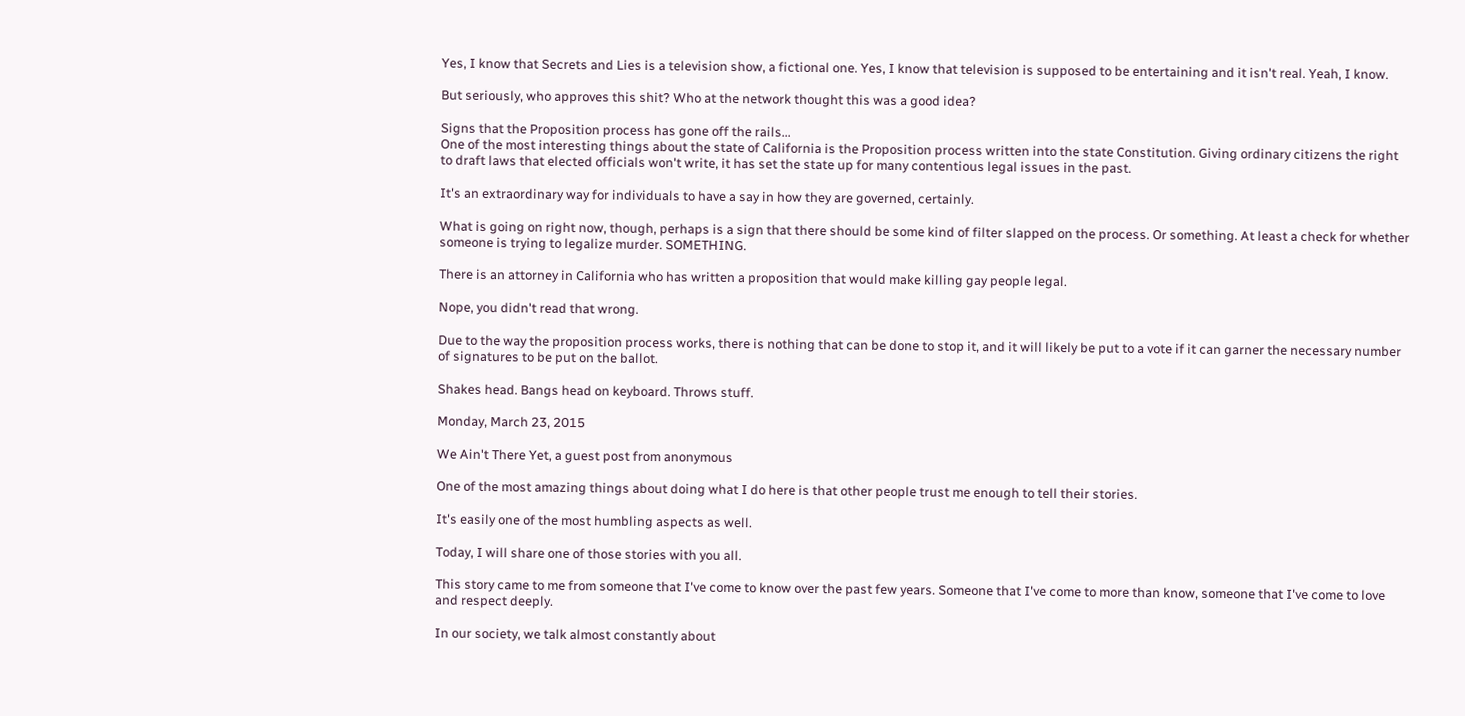Yes, I know that Secrets and Lies is a television show, a fictional one. Yes, I know that television is supposed to be entertaining and it isn't real. Yeah, I know.

But seriously, who approves this shit? Who at the network thought this was a good idea?

Signs that the Proposition process has gone off the rails...
One of the most interesting things about the state of California is the Proposition process written into the state Constitution. Giving ordinary citizens the right to draft laws that elected officials won't write, it has set the state up for many contentious legal issues in the past.

It's an extraordinary way for individuals to have a say in how they are governed, certainly.

What is going on right now, though, perhaps is a sign that there should be some kind of filter slapped on the process. Or something. At least a check for whether someone is trying to legalize murder. SOMETHING.

There is an attorney in California who has written a proposition that would make killing gay people legal.

Nope, you didn't read that wrong.

Due to the way the proposition process works, there is nothing that can be done to stop it, and it will likely be put to a vote if it can garner the necessary number of signatures to be put on the ballot.

Shakes head. Bangs head on keyboard. Throws stuff.

Monday, March 23, 2015

We Ain't There Yet, a guest post from anonymous

One of the most amazing things about doing what I do here is that other people trust me enough to tell their stories.

It's easily one of the most humbling aspects as well.

Today, I will share one of those stories with you all.

This story came to me from someone that I've come to know over the past few years. Someone that I've come to more than know, someone that I've come to love and respect deeply.

In our society, we talk almost constantly about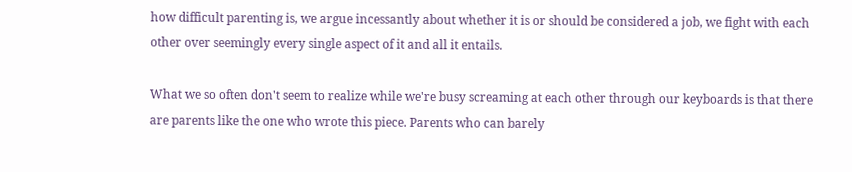how difficult parenting is, we argue incessantly about whether it is or should be considered a job, we fight with each other over seemingly every single aspect of it and all it entails.

What we so often don't seem to realize while we're busy screaming at each other through our keyboards is that there are parents like the one who wrote this piece. Parents who can barely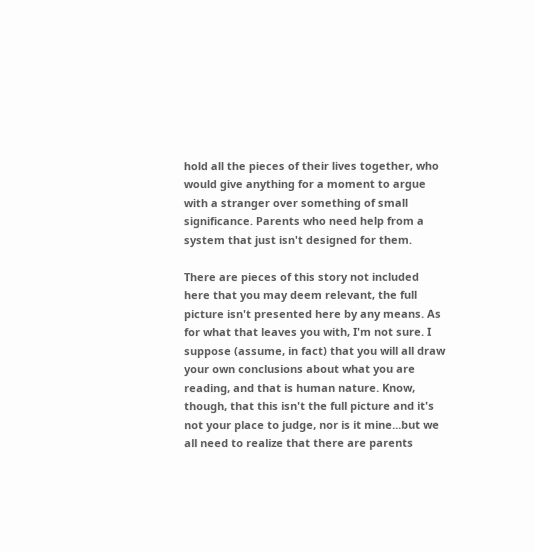hold all the pieces of their lives together, who would give anything for a moment to argue with a stranger over something of small significance. Parents who need help from a system that just isn't designed for them.

There are pieces of this story not included here that you may deem relevant, the full picture isn't presented here by any means. As for what that leaves you with, I'm not sure. I suppose (assume, in fact) that you will all draw your own conclusions about what you are reading, and that is human nature. Know, though, that this isn't the full picture and it's not your place to judge, nor is it mine...but we all need to realize that there are parents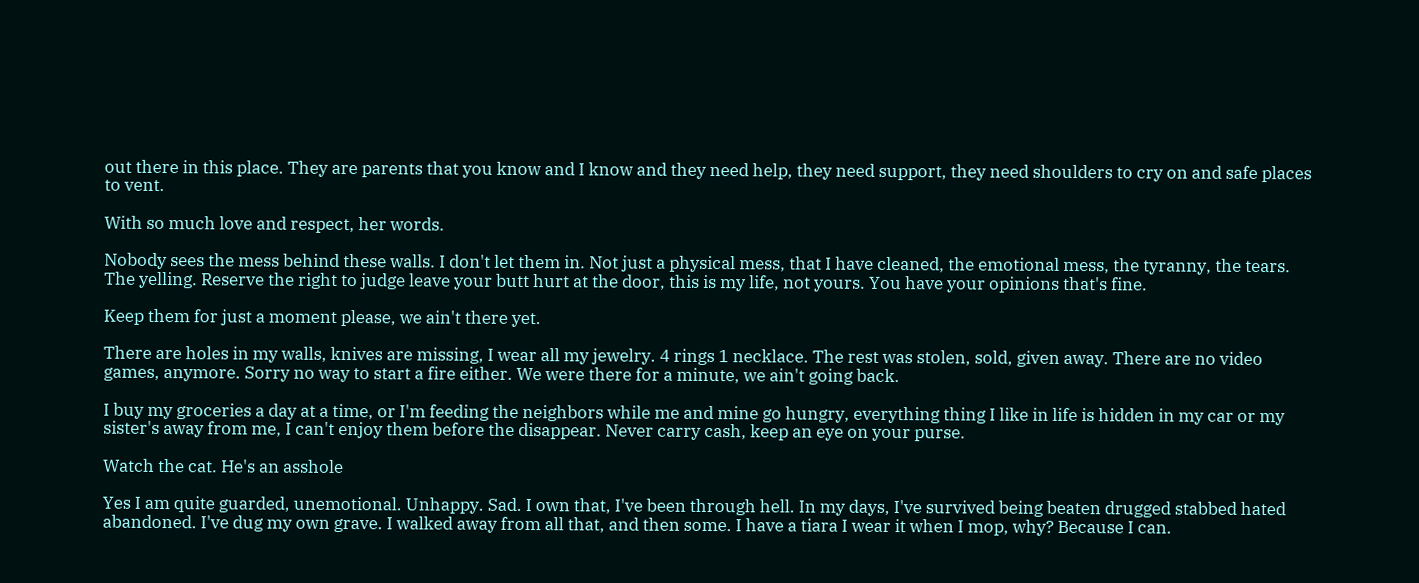out there in this place. They are parents that you know and I know and they need help, they need support, they need shoulders to cry on and safe places to vent.

With so much love and respect, her words.

Nobody sees the mess behind these walls. I don't let them in. Not just a physical mess, that I have cleaned, the emotional mess, the tyranny, the tears. The yelling. Reserve the right to judge leave your butt hurt at the door, this is my life, not yours. You have your opinions that's fine.

Keep them for just a moment please, we ain't there yet.

There are holes in my walls, knives are missing, I wear all my jewelry. 4 rings 1 necklace. The rest was stolen, sold, given away. There are no video games, anymore. Sorry no way to start a fire either. We were there for a minute, we ain't going back.

I buy my groceries a day at a time, or I'm feeding the neighbors while me and mine go hungry, everything thing I like in life is hidden in my car or my sister's away from me, I can't enjoy them before the disappear. Never carry cash, keep an eye on your purse.

Watch the cat. He's an asshole

Yes I am quite guarded, unemotional. Unhappy. Sad. I own that, I've been through hell. In my days, I've survived being beaten drugged stabbed hated abandoned. I've dug my own grave. I walked away from all that, and then some. I have a tiara I wear it when I mop, why? Because I can.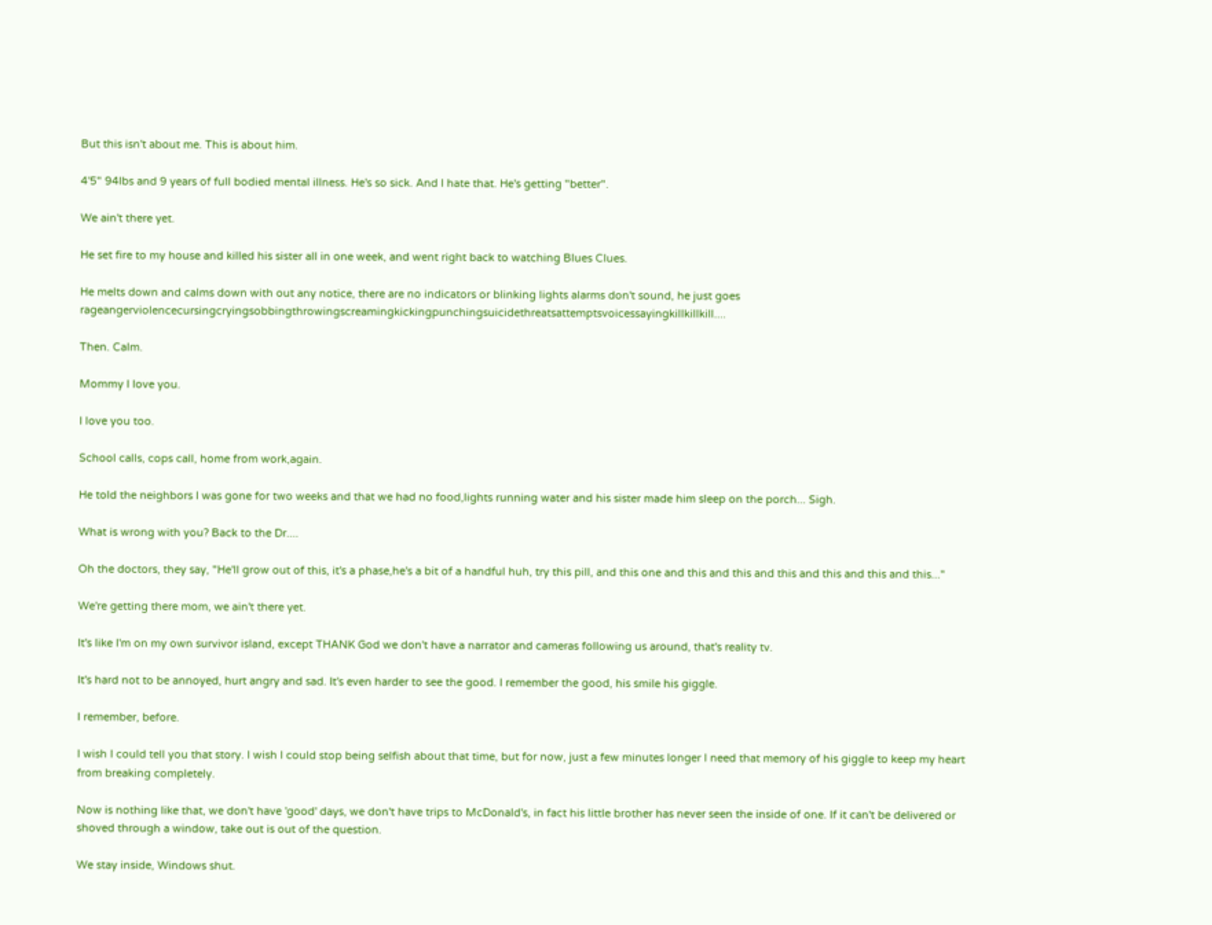But this isn't about me. This is about him.

4'5" 94lbs and 9 years of full bodied mental illness. He's so sick. And I hate that. He's getting "better".

We ain't there yet.

He set fire to my house and killed his sister all in one week, and went right back to watching Blues Clues.

He melts down and calms down with out any notice, there are no indicators or blinking lights alarms don't sound, he just goes rageangerviolencecursingcryingsobbingthrowingscreamingkickingpunchingsuicidethreatsattemptsvoicessayingkillkillkill....

Then. Calm.

Mommy I love you.

I love you too.

School calls, cops call, home from work,again.

He told the neighbors I was gone for two weeks and that we had no food,lights running water and his sister made him sleep on the porch... Sigh.

What is wrong with you? Back to the Dr....

Oh the doctors, they say, "He'll grow out of this, it's a phase,he's a bit of a handful huh, try this pill, and this one and this and this and this and this and this and this..."

We're getting there mom, we ain't there yet.

It's like I'm on my own survivor island, except THANK God we don't have a narrator and cameras following us around, that's reality tv.

It's hard not to be annoyed, hurt angry and sad. It's even harder to see the good. I remember the good, his smile his giggle.

I remember, before.

I wish I could tell you that story. I wish I could stop being selfish about that time, but for now, just a few minutes longer I need that memory of his giggle to keep my heart from breaking completely.

Now is nothing like that, we don't have 'good' days, we don't have trips to McDonald's, in fact his little brother has never seen the inside of one. If it can't be delivered or shoved through a window, take out is out of the question.

We stay inside, Windows shut.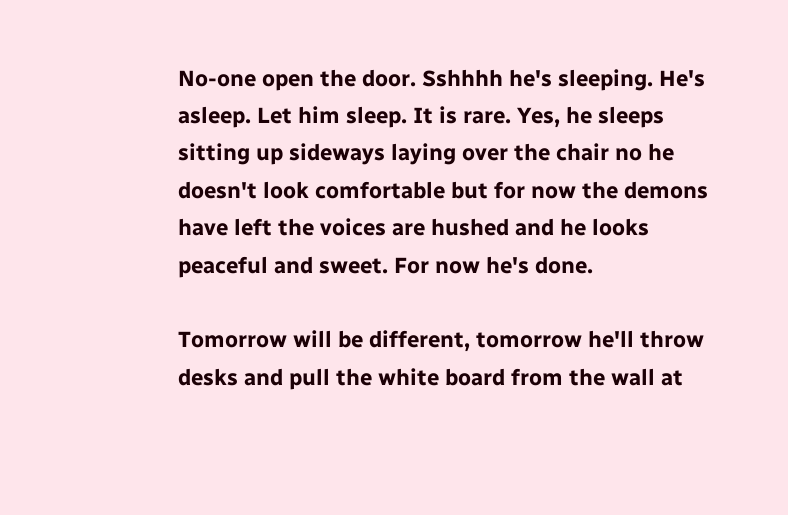No-one open the door. Sshhhh he's sleeping. He's asleep. Let him sleep. It is rare. Yes, he sleeps sitting up sideways laying over the chair no he doesn't look comfortable but for now the demons have left the voices are hushed and he looks peaceful and sweet. For now he's done.

Tomorrow will be different, tomorrow he'll throw desks and pull the white board from the wall at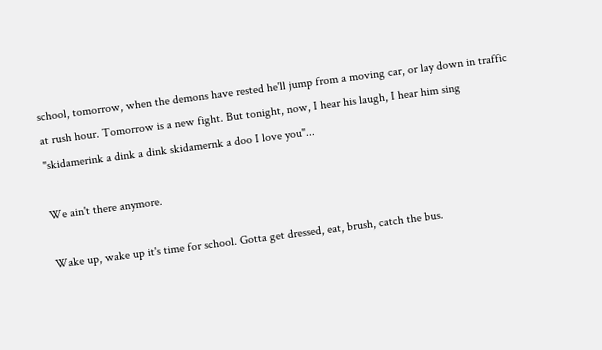school, tomorrow, when the demons have rested he'll jump from a moving car, or lay down in traffic at rush hour. Tomorrow is a new fight. But tonight, now, I hear his laugh, I hear him sing "skidamerink a dink a dink skidamernk a doo I love you"...

We ain't there anymore.

Wake up, wake up it's time for school. Gotta get dressed, eat, brush, catch the bus.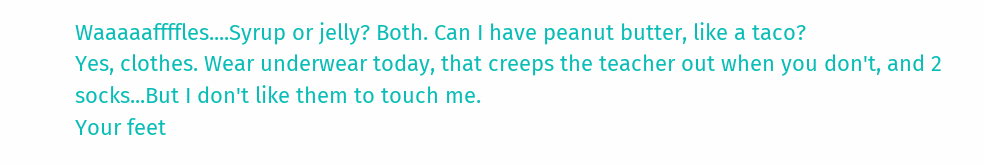Waaaaaffffles....Syrup or jelly? Both. Can I have peanut butter, like a taco?
Yes, clothes. Wear underwear today, that creeps the teacher out when you don't, and 2 socks...But I don't like them to touch me.
Your feet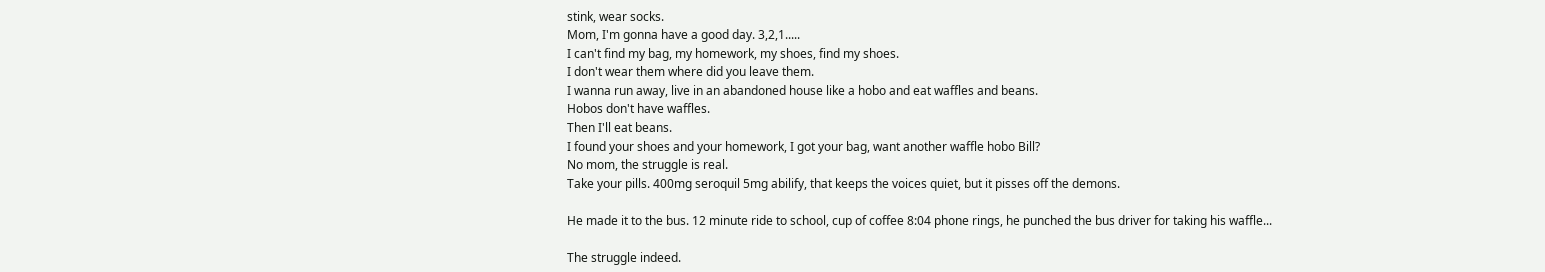stink, wear socks.
Mom, I'm gonna have a good day. 3,2,1.....
I can't find my bag, my homework, my shoes, find my shoes.
I don't wear them where did you leave them.
I wanna run away, live in an abandoned house like a hobo and eat waffles and beans.
Hobos don't have waffles.
Then I'll eat beans.
I found your shoes and your homework, I got your bag, want another waffle hobo Bill?
No mom, the struggle is real.
Take your pills. 400mg seroquil 5mg abilify, that keeps the voices quiet, but it pisses off the demons.

He made it to the bus. 12 minute ride to school, cup of coffee 8:04 phone rings, he punched the bus driver for taking his waffle...

The struggle indeed.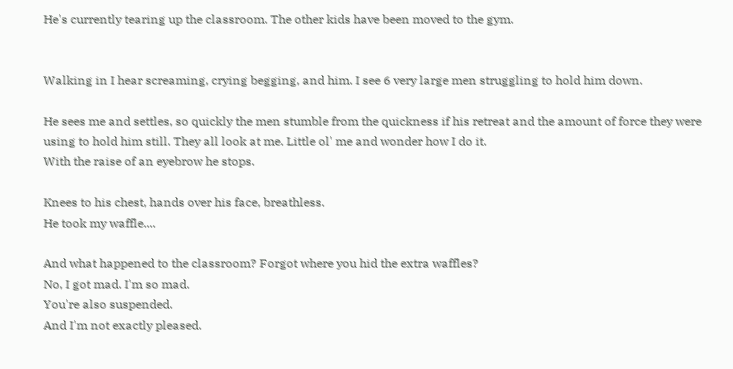He's currently tearing up the classroom. The other kids have been moved to the gym.


Walking in I hear screaming, crying begging, and him. I see 6 very large men struggling to hold him down.

He sees me and settles, so quickly the men stumble from the quickness if his retreat and the amount of force they were using to hold him still. They all look at me. Little ol' me and wonder how I do it.
With the raise of an eyebrow he stops.

Knees to his chest, hands over his face, breathless.
He took my waffle....

And what happened to the classroom? Forgot where you hid the extra waffles?
No, I got mad. I'm so mad.
You're also suspended.
And I'm not exactly pleased.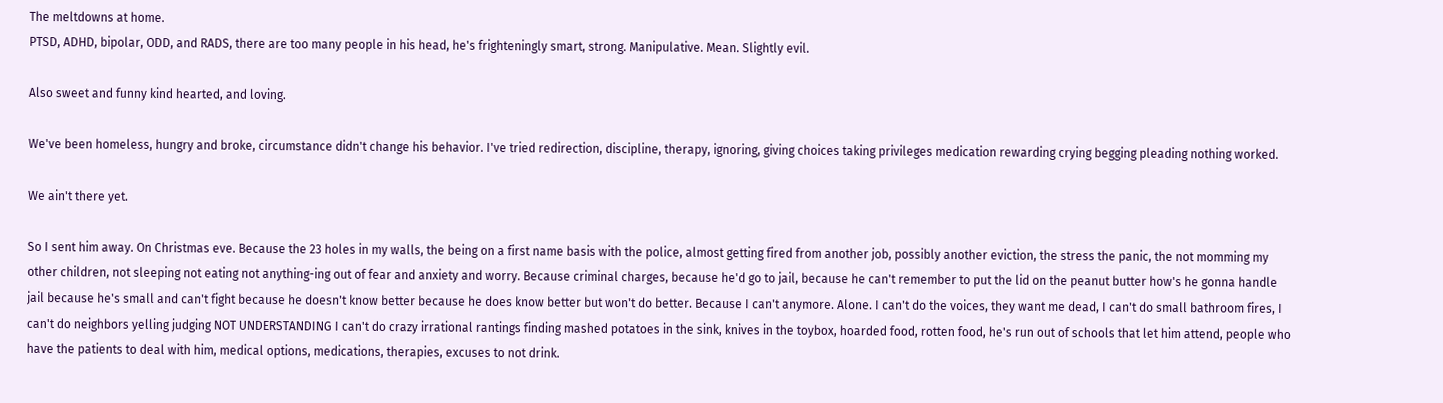The meltdowns at home.
PTSD, ADHD, bipolar, ODD, and RADS, there are too many people in his head, he's frighteningly smart, strong. Manipulative. Mean. Slightly evil.

Also sweet and funny kind hearted, and loving.

We've been homeless, hungry and broke, circumstance didn't change his behavior. I've tried redirection, discipline, therapy, ignoring, giving choices taking privileges medication rewarding crying begging pleading nothing worked.

We ain't there yet.

So I sent him away. On Christmas eve. Because the 23 holes in my walls, the being on a first name basis with the police, almost getting fired from another job, possibly another eviction, the stress the panic, the not momming my other children, not sleeping not eating not anything-ing out of fear and anxiety and worry. Because criminal charges, because he'd go to jail, because he can't remember to put the lid on the peanut butter how's he gonna handle jail because he's small and can't fight because he doesn't know better because he does know better but won't do better. Because I can't anymore. Alone. I can't do the voices, they want me dead, I can't do small bathroom fires, I can't do neighbors yelling judging NOT UNDERSTANDING I can't do crazy irrational rantings finding mashed potatoes in the sink, knives in the toybox, hoarded food, rotten food, he's run out of schools that let him attend, people who have the patients to deal with him, medical options, medications, therapies, excuses to not drink.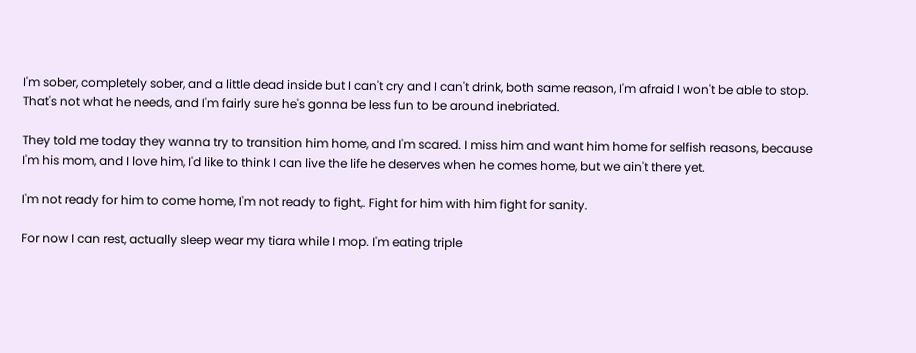I'm sober, completely sober, and a little dead inside but I can't cry and I can't drink, both same reason, I'm afraid I won't be able to stop. That's not what he needs, and I'm fairly sure he's gonna be less fun to be around inebriated.

They told me today they wanna try to transition him home, and I'm scared. I miss him and want him home for selfish reasons, because I'm his mom, and I love him, I'd like to think I can live the life he deserves when he comes home, but we ain't there yet.

I'm not ready for him to come home, I'm not ready to fight,. Fight for him with him fight for sanity.

For now I can rest, actually sleep wear my tiara while I mop. I'm eating triple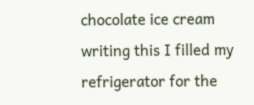chocolate ice cream writing this I filled my refrigerator for the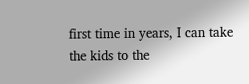first time in years, I can take the kids to the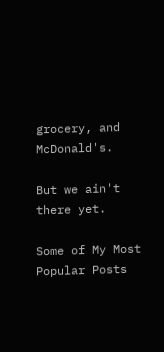grocery, and McDonald's.

But we ain't there yet.

Some of My Most Popular Posts